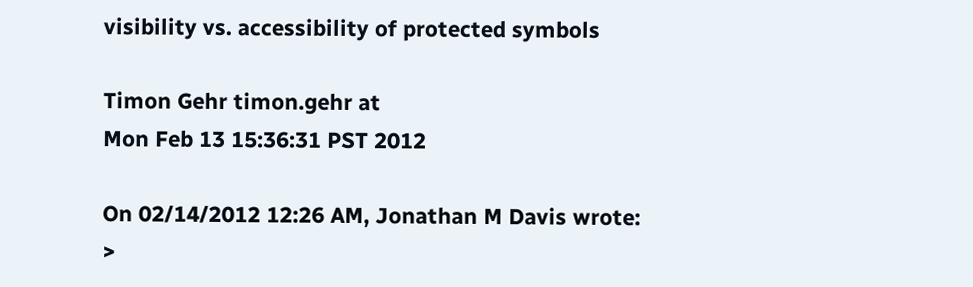visibility vs. accessibility of protected symbols

Timon Gehr timon.gehr at
Mon Feb 13 15:36:31 PST 2012

On 02/14/2012 12:26 AM, Jonathan M Davis wrote:
>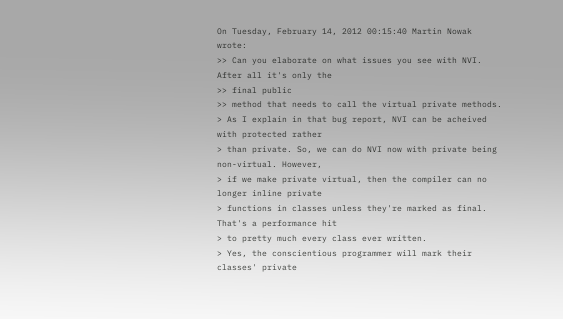On Tuesday, February 14, 2012 00:15:40 Martin Nowak wrote:
>> Can you elaborate on what issues you see with NVI. After all it's only the
>> final public
>> method that needs to call the virtual private methods.
> As I explain in that bug report, NVI can be acheived with protected rather
> than private. So, we can do NVI now with private being non-virtual. However,
> if we make private virtual, then the compiler can no longer inline private
> functions in classes unless they're marked as final. That's a performance hit
> to pretty much every class ever written.
> Yes, the conscientious programmer will mark their classes' private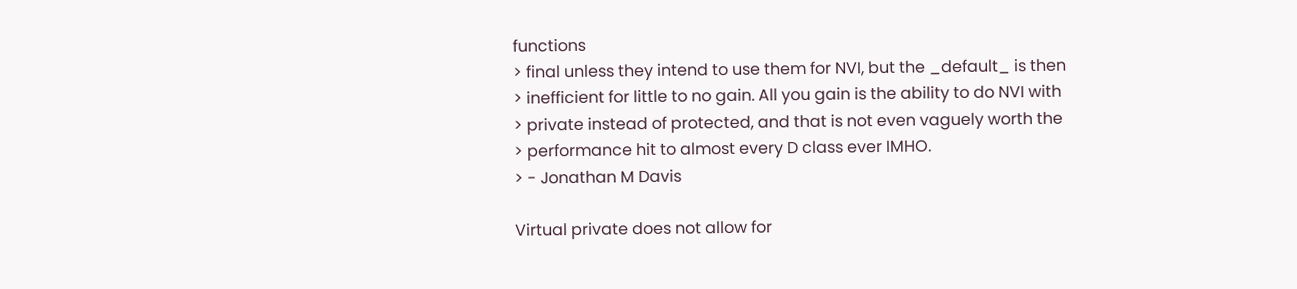functions
> final unless they intend to use them for NVI, but the _default_ is then
> inefficient for little to no gain. All you gain is the ability to do NVI with
> private instead of protected, and that is not even vaguely worth the
> performance hit to almost every D class ever IMHO.
> - Jonathan M Davis

Virtual private does not allow for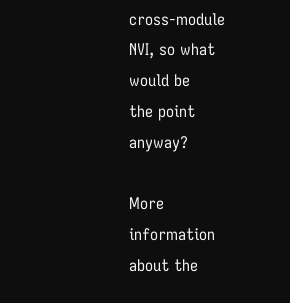cross-module NVI, so what would be
the point anyway?

More information about the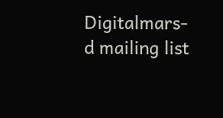Digitalmars-d mailing list